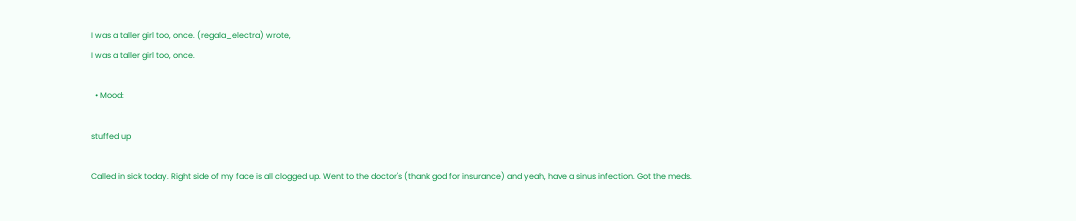I was a taller girl too, once. (regala_electra) wrote,
I was a taller girl too, once.

  • Mood:

stuffed up

Called in sick today. Right side of my face is all clogged up. Went to the doctor's (thank god for insurance) and yeah, have a sinus infection. Got the meds.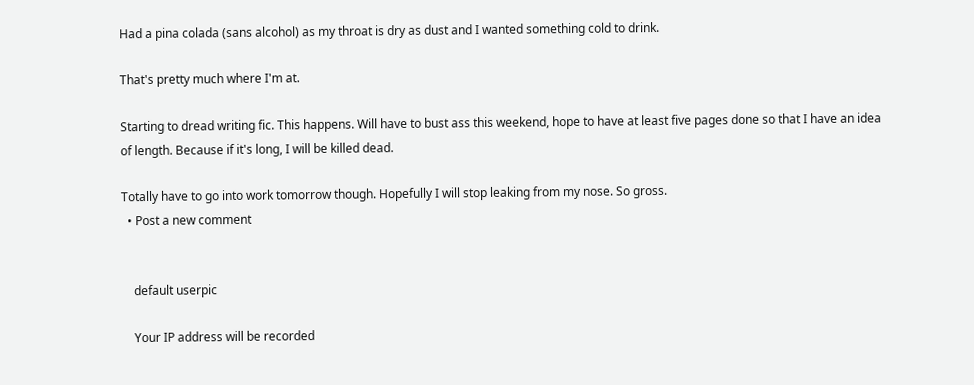Had a pina colada (sans alcohol) as my throat is dry as dust and I wanted something cold to drink.

That's pretty much where I'm at.

Starting to dread writing fic. This happens. Will have to bust ass this weekend, hope to have at least five pages done so that I have an idea of length. Because if it's long, I will be killed dead.

Totally have to go into work tomorrow though. Hopefully I will stop leaking from my nose. So gross.
  • Post a new comment


    default userpic

    Your IP address will be recorded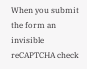When you submit the form an invisible reCAPTCHA check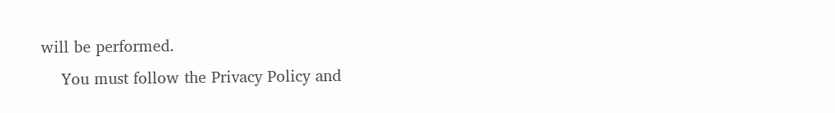will be performed.
    You must follow the Privacy Policy and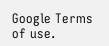Google Terms of use.